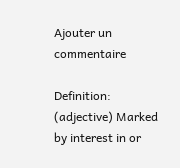Ajouter un commentaire

Definition: (adjective) Marked by interest in or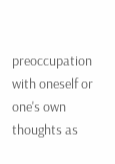preoccupation with oneself or one's own thoughts as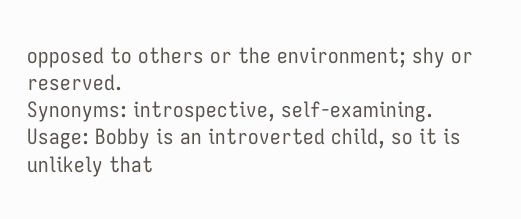opposed to others or the environment; shy or reserved.
Synonyms: introspective, self-examining.
Usage: Bobby is an introverted child, so it is unlikely that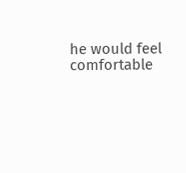he would feel comfortable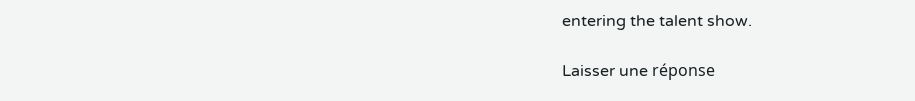entering the talent show.

Laisser une réponse